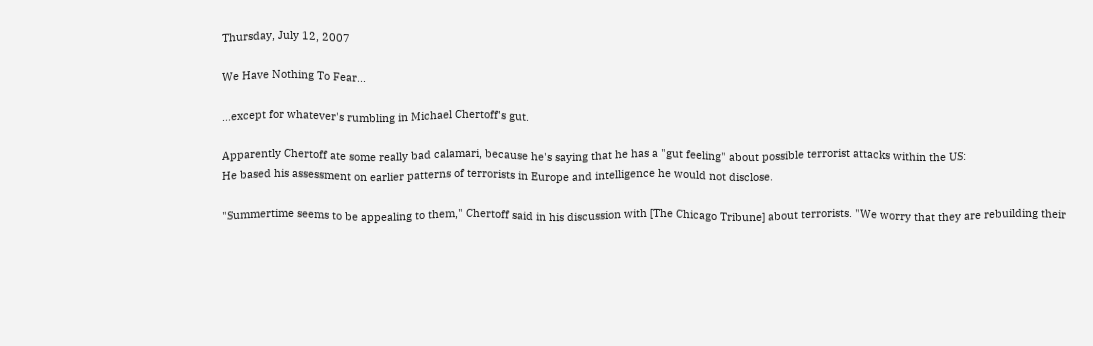Thursday, July 12, 2007

We Have Nothing To Fear...

...except for whatever's rumbling in Michael Chertoff's gut.

Apparently Chertoff ate some really bad calamari, because he's saying that he has a "gut feeling" about possible terrorist attacks within the US:
He based his assessment on earlier patterns of terrorists in Europe and intelligence he would not disclose.

"Summertime seems to be appealing to them," Chertoff said in his discussion with [The Chicago Tribune] about terrorists. "We worry that they are rebuilding their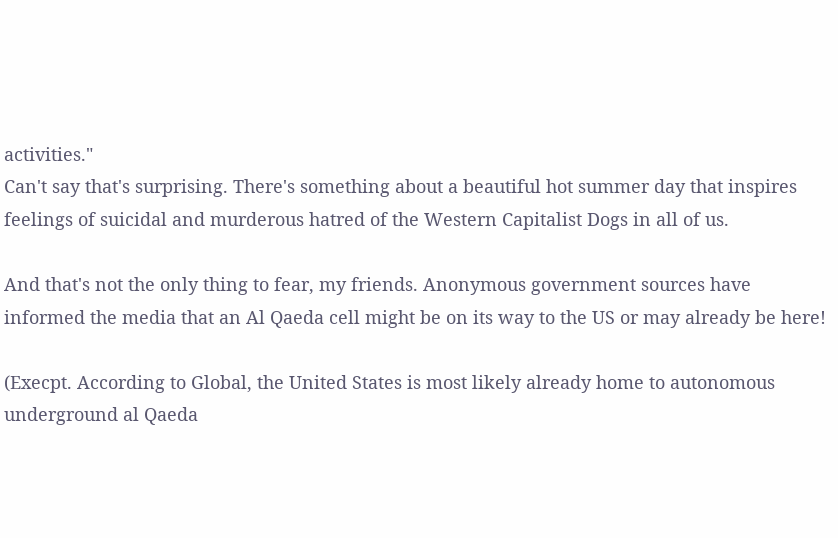activities."
Can't say that's surprising. There's something about a beautiful hot summer day that inspires feelings of suicidal and murderous hatred of the Western Capitalist Dogs in all of us.

And that's not the only thing to fear, my friends. Anonymous government sources have informed the media that an Al Qaeda cell might be on its way to the US or may already be here!

(Execpt. According to Global, the United States is most likely already home to autonomous underground al Qaeda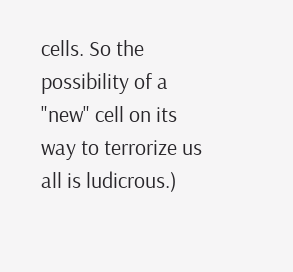cells. So the possibility of a "new" cell on its way to terrorize us all is ludicrous.)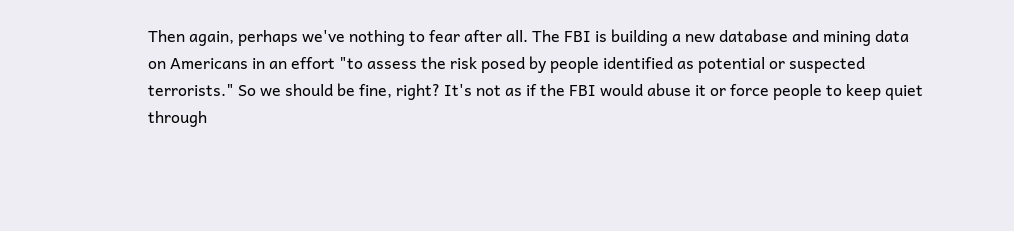Then again, perhaps we've nothing to fear after all. The FBI is building a new database and mining data on Americans in an effort "to assess the risk posed by people identified as potential or suspected terrorists." So we should be fine, right? It's not as if the FBI would abuse it or force people to keep quiet through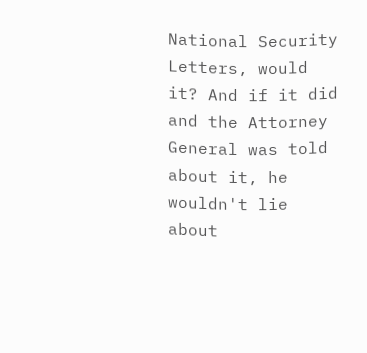National Security Letters, would it? And if it did and the Attorney General was told about it, he wouldn't lie about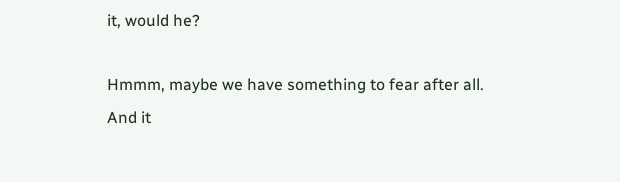it, would he?

Hmmm, maybe we have something to fear after all. And it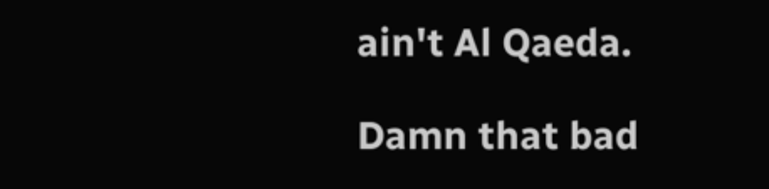ain't Al Qaeda.

Damn that bad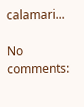calamari...

No comments: